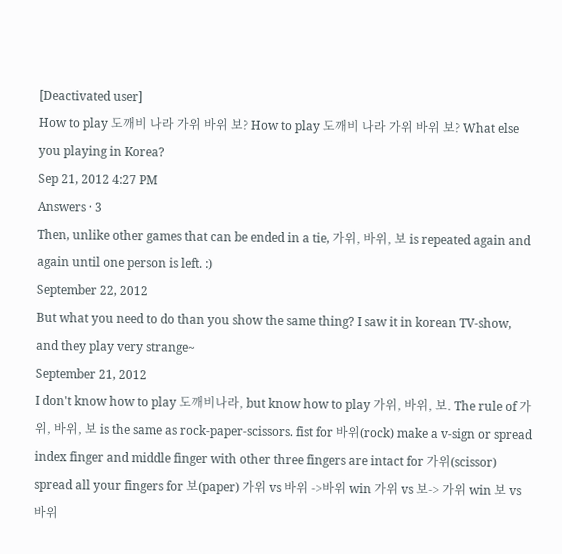[Deactivated user]
How to play 도깨비 나라 가위 바위 보? How to play 도깨비 나라 가위 바위 보? What else you playing in Korea?
Sep 21, 2012 4:27 PM
Answers · 3
Then, unlike other games that can be ended in a tie, 가위, 바위, 보 is repeated again and again until one person is left. :)
September 22, 2012
But what you need to do than you show the same thing? I saw it in korean TV-show, and they play very strange~
September 21, 2012
I don't know how to play 도깨비나라, but know how to play 가위, 바위, 보. The rule of 가위, 바위, 보 is the same as rock-paper-scissors. fist for 바위(rock) make a v-sign or spread index finger and middle finger with other three fingers are intact for 가위(scissor) spread all your fingers for 보(paper) 가위 vs 바위 ->바위 win 가위 vs 보-> 가위 win 보 vs 바위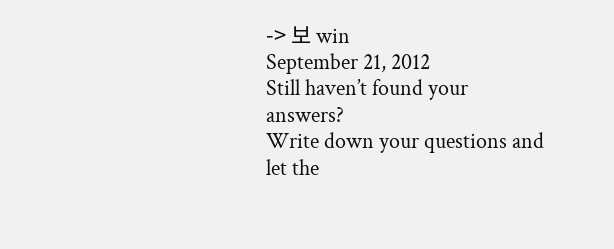-> 보 win
September 21, 2012
Still haven’t found your answers?
Write down your questions and let the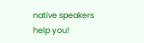native speakers help you!